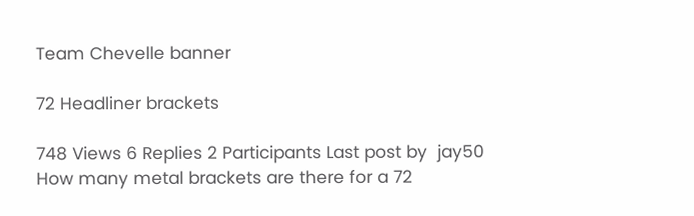Team Chevelle banner

72 Headliner brackets

748 Views 6 Replies 2 Participants Last post by  jay50
How many metal brackets are there for a 72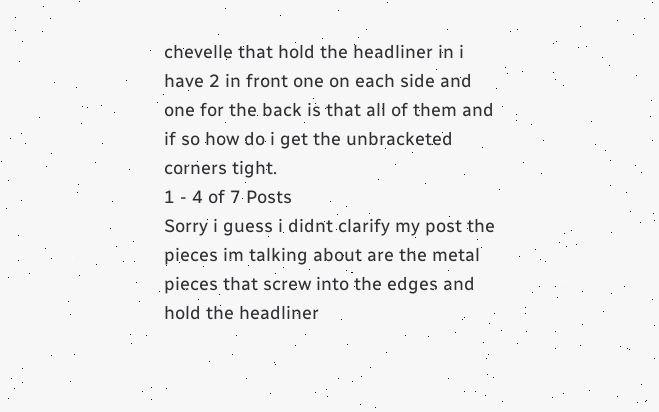chevelle that hold the headliner in i have 2 in front one on each side and one for the back is that all of them and if so how do i get the unbracketed corners tight.
1 - 4 of 7 Posts
Sorry i guess i didnt clarify my post the pieces im talking about are the metal pieces that screw into the edges and hold the headliner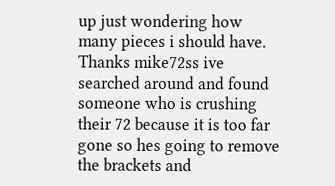up just wondering how many pieces i should have.
Thanks mike72ss ive searched around and found someone who is crushing their 72 because it is too far gone so hes going to remove the brackets and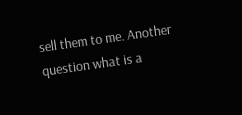sell them to me. Another question what is a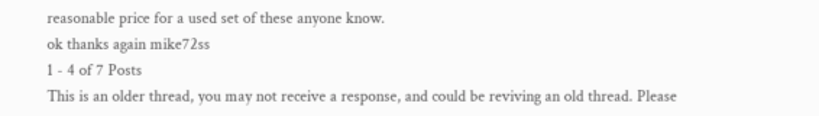reasonable price for a used set of these anyone know.
ok thanks again mike72ss
1 - 4 of 7 Posts
This is an older thread, you may not receive a response, and could be reviving an old thread. Please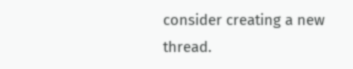consider creating a new thread.